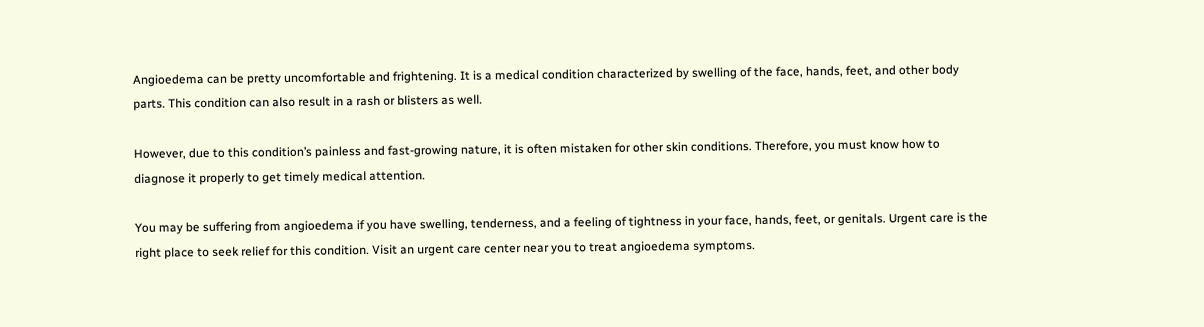Angioedema can be pretty uncomfortable and frightening. It is a medical condition characterized by swelling of the face, hands, feet, and other body parts. This condition can also result in a rash or blisters as well.

However, due to this condition’s painless and fast-growing nature, it is often mistaken for other skin conditions. Therefore, you must know how to diagnose it properly to get timely medical attention.

You may be suffering from angioedema if you have swelling, tenderness, and a feeling of tightness in your face, hands, feet, or genitals. Urgent care is the right place to seek relief for this condition. Visit an urgent care center near you to treat angioedema symptoms.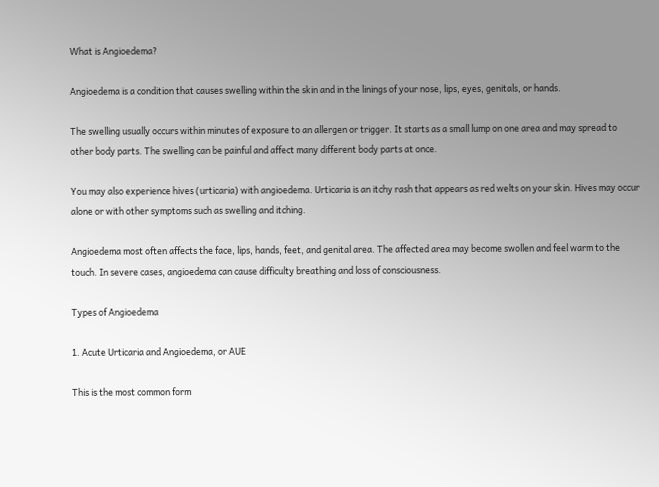What is Angioedema?

Angioedema is a condition that causes swelling within the skin and in the linings of your nose, lips, eyes, genitals, or hands.

The swelling usually occurs within minutes of exposure to an allergen or trigger. It starts as a small lump on one area and may spread to other body parts. The swelling can be painful and affect many different body parts at once.

You may also experience hives (urticaria) with angioedema. Urticaria is an itchy rash that appears as red welts on your skin. Hives may occur alone or with other symptoms such as swelling and itching.

Angioedema most often affects the face, lips, hands, feet, and genital area. The affected area may become swollen and feel warm to the touch. In severe cases, angioedema can cause difficulty breathing and loss of consciousness.

Types of Angioedema

1. Acute Urticaria and Angioedema, or AUE

This is the most common form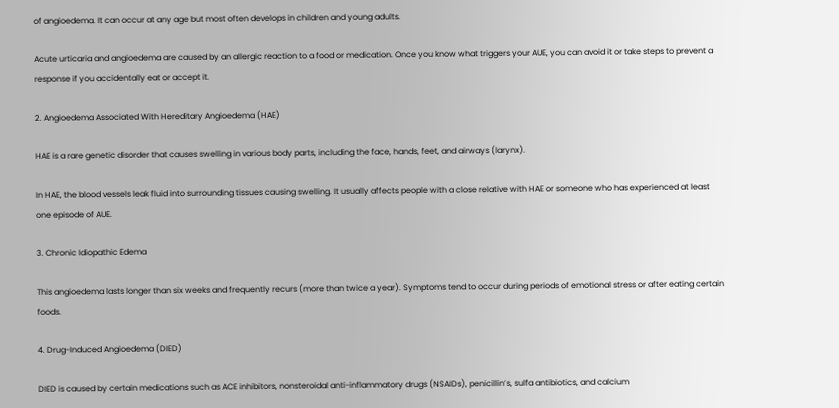of angioedema. It can occur at any age but most often develops in children and young adults.

Acute urticaria and angioedema are caused by an allergic reaction to a food or medication. Once you know what triggers your AUE, you can avoid it or take steps to prevent a response if you accidentally eat or accept it.

2. Angioedema Associated With Hereditary Angioedema (HAE)

HAE is a rare genetic disorder that causes swelling in various body parts, including the face, hands, feet, and airways (larynx).

In HAE, the blood vessels leak fluid into surrounding tissues causing swelling. It usually affects people with a close relative with HAE or someone who has experienced at least one episode of AUE.

3. Chronic Idiopathic Edema

This angioedema lasts longer than six weeks and frequently recurs (more than twice a year). Symptoms tend to occur during periods of emotional stress or after eating certain foods.

4. Drug-Induced Angioedema (DIED)

DIED is caused by certain medications such as ACE inhibitors, nonsteroidal anti-inflammatory drugs (NSAIDs), penicillin’s, sulfa antibiotics, and calcium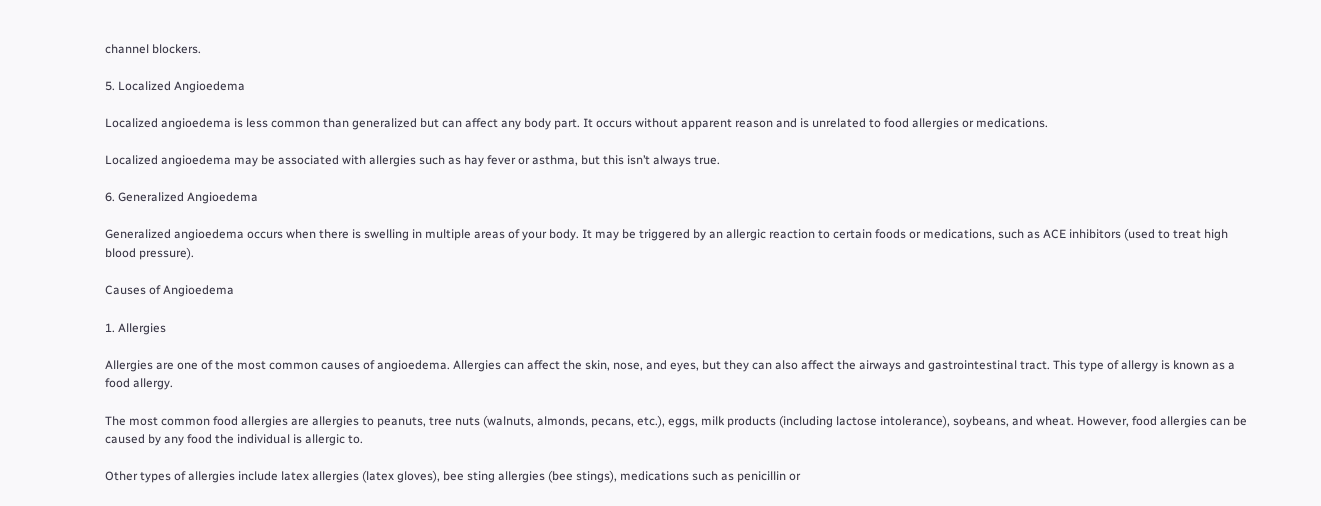channel blockers.

5. Localized Angioedema

Localized angioedema is less common than generalized but can affect any body part. It occurs without apparent reason and is unrelated to food allergies or medications.

Localized angioedema may be associated with allergies such as hay fever or asthma, but this isn’t always true.

6. Generalized Angioedema

Generalized angioedema occurs when there is swelling in multiple areas of your body. It may be triggered by an allergic reaction to certain foods or medications, such as ACE inhibitors (used to treat high blood pressure).

Causes of Angioedema

1. Allergies

Allergies are one of the most common causes of angioedema. Allergies can affect the skin, nose, and eyes, but they can also affect the airways and gastrointestinal tract. This type of allergy is known as a food allergy.

The most common food allergies are allergies to peanuts, tree nuts (walnuts, almonds, pecans, etc.), eggs, milk products (including lactose intolerance), soybeans, and wheat. However, food allergies can be caused by any food the individual is allergic to.

Other types of allergies include latex allergies (latex gloves), bee sting allergies (bee stings), medications such as penicillin or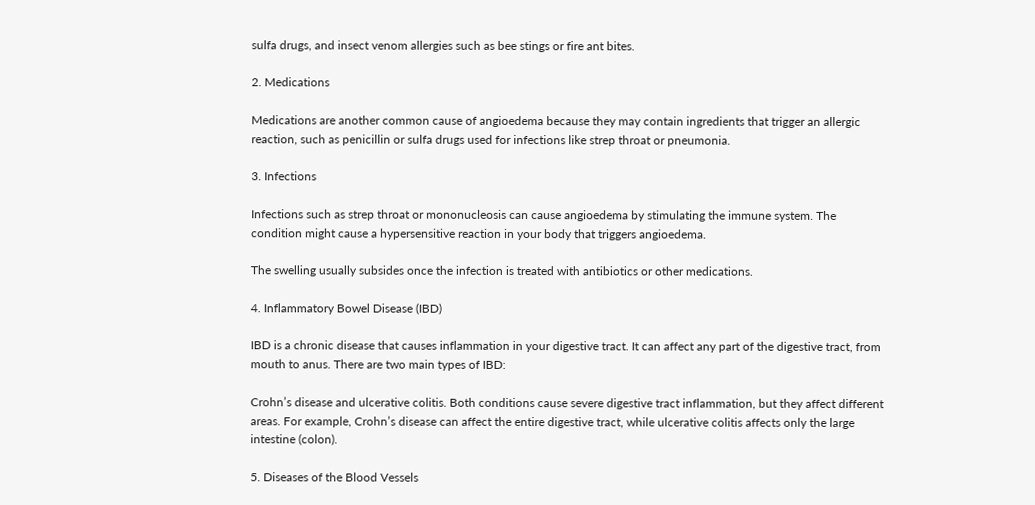sulfa drugs, and insect venom allergies such as bee stings or fire ant bites.

2. Medications

Medications are another common cause of angioedema because they may contain ingredients that trigger an allergic reaction, such as penicillin or sulfa drugs used for infections like strep throat or pneumonia.

3. Infections

Infections such as strep throat or mononucleosis can cause angioedema by stimulating the immune system. The condition might cause a hypersensitive reaction in your body that triggers angioedema.

The swelling usually subsides once the infection is treated with antibiotics or other medications.

4. Inflammatory Bowel Disease (IBD)

IBD is a chronic disease that causes inflammation in your digestive tract. It can affect any part of the digestive tract, from mouth to anus. There are two main types of IBD:

Crohn’s disease and ulcerative colitis. Both conditions cause severe digestive tract inflammation, but they affect different areas. For example, Crohn’s disease can affect the entire digestive tract, while ulcerative colitis affects only the large intestine (colon).

5. Diseases of the Blood Vessels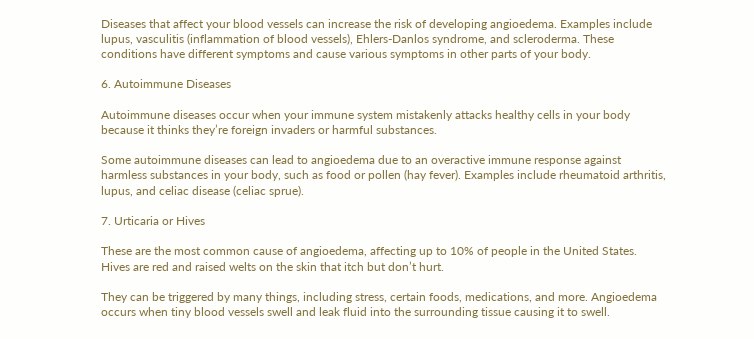Diseases that affect your blood vessels can increase the risk of developing angioedema. Examples include lupus, vasculitis (inflammation of blood vessels), Ehlers-Danlos syndrome, and scleroderma. These conditions have different symptoms and cause various symptoms in other parts of your body.

6. Autoimmune Diseases

Autoimmune diseases occur when your immune system mistakenly attacks healthy cells in your body because it thinks they’re foreign invaders or harmful substances.

Some autoimmune diseases can lead to angioedema due to an overactive immune response against harmless substances in your body, such as food or pollen (hay fever). Examples include rheumatoid arthritis, lupus, and celiac disease (celiac sprue).

7. Urticaria or Hives

These are the most common cause of angioedema, affecting up to 10% of people in the United States. Hives are red and raised welts on the skin that itch but don’t hurt.

They can be triggered by many things, including stress, certain foods, medications, and more. Angioedema occurs when tiny blood vessels swell and leak fluid into the surrounding tissue causing it to swell.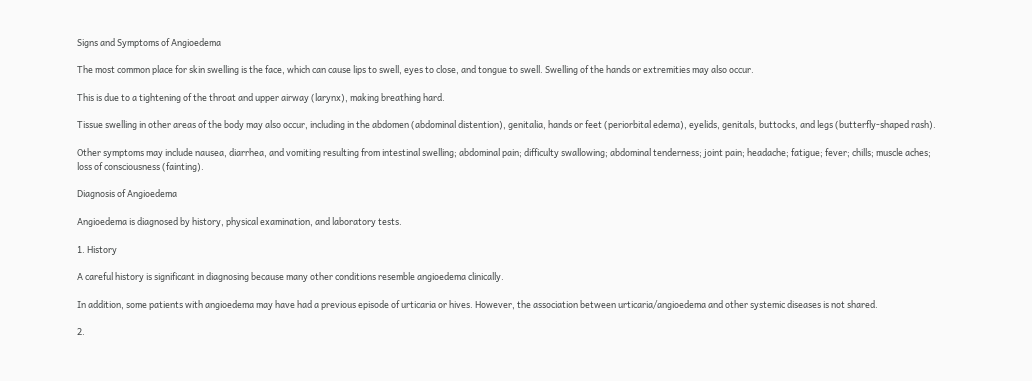Signs and Symptoms of Angioedema

The most common place for skin swelling is the face, which can cause lips to swell, eyes to close, and tongue to swell. Swelling of the hands or extremities may also occur.

This is due to a tightening of the throat and upper airway (larynx), making breathing hard.

Tissue swelling in other areas of the body may also occur, including in the abdomen (abdominal distention), genitalia, hands or feet (periorbital edema), eyelids, genitals, buttocks, and legs (butterfly-shaped rash).

Other symptoms may include nausea, diarrhea, and vomiting resulting from intestinal swelling; abdominal pain; difficulty swallowing; abdominal tenderness; joint pain; headache; fatigue; fever; chills; muscle aches; loss of consciousness (fainting).

Diagnosis of Angioedema

Angioedema is diagnosed by history, physical examination, and laboratory tests.

1. History

A careful history is significant in diagnosing because many other conditions resemble angioedema clinically.

In addition, some patients with angioedema may have had a previous episode of urticaria or hives. However, the association between urticaria/angioedema and other systemic diseases is not shared.

2.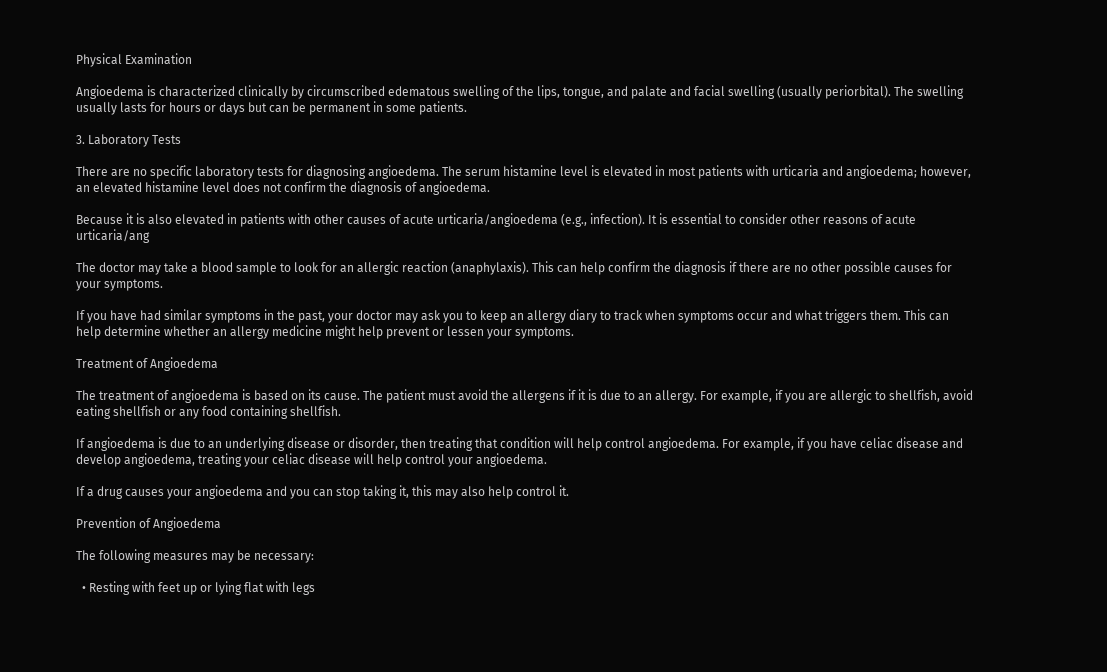Physical Examination

Angioedema is characterized clinically by circumscribed edematous swelling of the lips, tongue, and palate and facial swelling (usually periorbital). The swelling usually lasts for hours or days but can be permanent in some patients.

3. Laboratory Tests

There are no specific laboratory tests for diagnosing angioedema. The serum histamine level is elevated in most patients with urticaria and angioedema; however, an elevated histamine level does not confirm the diagnosis of angioedema.

Because it is also elevated in patients with other causes of acute urticaria/angioedema (e.g., infection). It is essential to consider other reasons of acute urticaria/ang

The doctor may take a blood sample to look for an allergic reaction (anaphylaxis). This can help confirm the diagnosis if there are no other possible causes for your symptoms.

If you have had similar symptoms in the past, your doctor may ask you to keep an allergy diary to track when symptoms occur and what triggers them. This can help determine whether an allergy medicine might help prevent or lessen your symptoms.

Treatment of Angioedema

The treatment of angioedema is based on its cause. The patient must avoid the allergens if it is due to an allergy. For example, if you are allergic to shellfish, avoid eating shellfish or any food containing shellfish.

If angioedema is due to an underlying disease or disorder, then treating that condition will help control angioedema. For example, if you have celiac disease and develop angioedema, treating your celiac disease will help control your angioedema.

If a drug causes your angioedema and you can stop taking it, this may also help control it.

Prevention of Angioedema

The following measures may be necessary:

  • Resting with feet up or lying flat with legs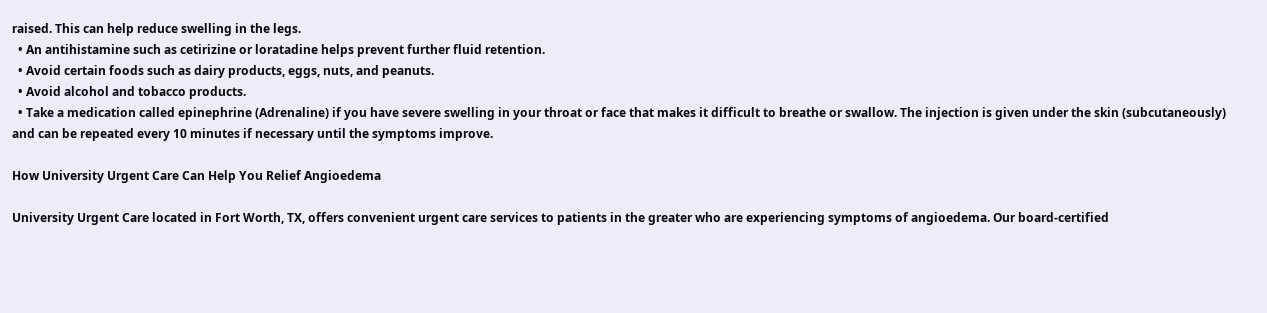raised. This can help reduce swelling in the legs.
  • An antihistamine such as cetirizine or loratadine helps prevent further fluid retention.
  • Avoid certain foods such as dairy products, eggs, nuts, and peanuts.
  • Avoid alcohol and tobacco products.
  • Take a medication called epinephrine (Adrenaline) if you have severe swelling in your throat or face that makes it difficult to breathe or swallow. The injection is given under the skin (subcutaneously) and can be repeated every 10 minutes if necessary until the symptoms improve.

How University Urgent Care Can Help You Relief Angioedema

University Urgent Care located in Fort Worth, TX, offers convenient urgent care services to patients in the greater who are experiencing symptoms of angioedema. Our board-certified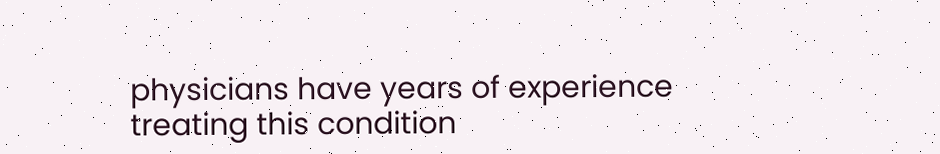physicians have years of experience treating this condition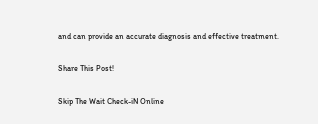and can provide an accurate diagnosis and effective treatment.

Share This Post!

Skip The Wait Check-iN Online